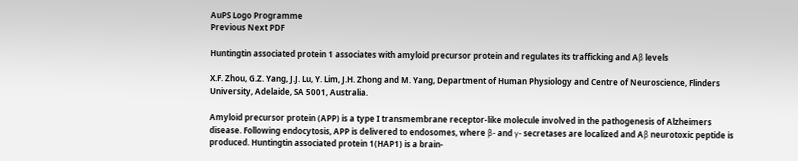AuPS Logo Programme
Previous Next PDF

Huntingtin associated protein 1 associates with amyloid precursor protein and regulates its trafficking and Aβ levels

X.F. Zhou, G.Z. Yang, J.J. Lu, Y. Lim, J.H. Zhong and M. Yang, Department of Human Physiology and Centre of Neuroscience, Flinders University, Adelaide, SA 5001, Australia.

Amyloid precursor protein (APP) is a type I transmembrane receptor-like molecule involved in the pathogenesis of Alzheimers disease. Following endocytosis, APP is delivered to endosomes, where β- and γ- secretases are localized and Aβ neurotoxic peptide is produced. Huntingtin associated protein 1(HAP1) is a brain-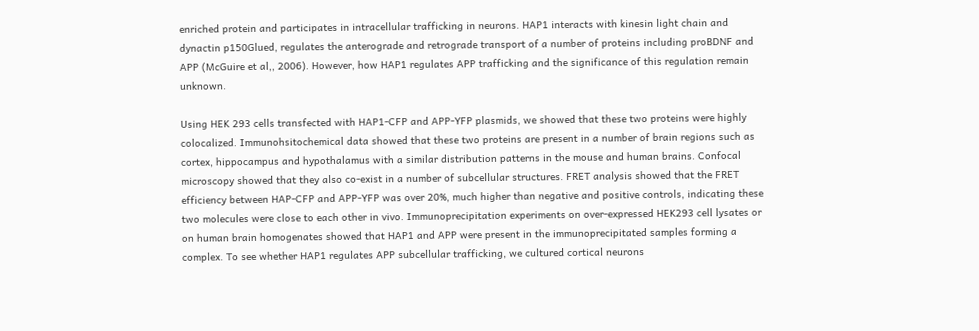enriched protein and participates in intracellular trafficking in neurons. HAP1 interacts with kinesin light chain and dynactin p150Glued, regulates the anterograde and retrograde transport of a number of proteins including proBDNF and APP (McGuire et al,, 2006). However, how HAP1 regulates APP trafficking and the significance of this regulation remain unknown.

Using HEK 293 cells transfected with HAP1-CFP and APP-YFP plasmids, we showed that these two proteins were highly colocalized. Immunohsitochemical data showed that these two proteins are present in a number of brain regions such as cortex, hippocampus and hypothalamus with a similar distribution patterns in the mouse and human brains. Confocal microscopy showed that they also co-exist in a number of subcellular structures. FRET analysis showed that the FRET efficiency between HAP-CFP and APP-YFP was over 20%, much higher than negative and positive controls, indicating these two molecules were close to each other in vivo. Immunoprecipitation experiments on over-expressed HEK293 cell lysates or on human brain homogenates showed that HAP1 and APP were present in the immunoprecipitated samples forming a complex. To see whether HAP1 regulates APP subcellular trafficking, we cultured cortical neurons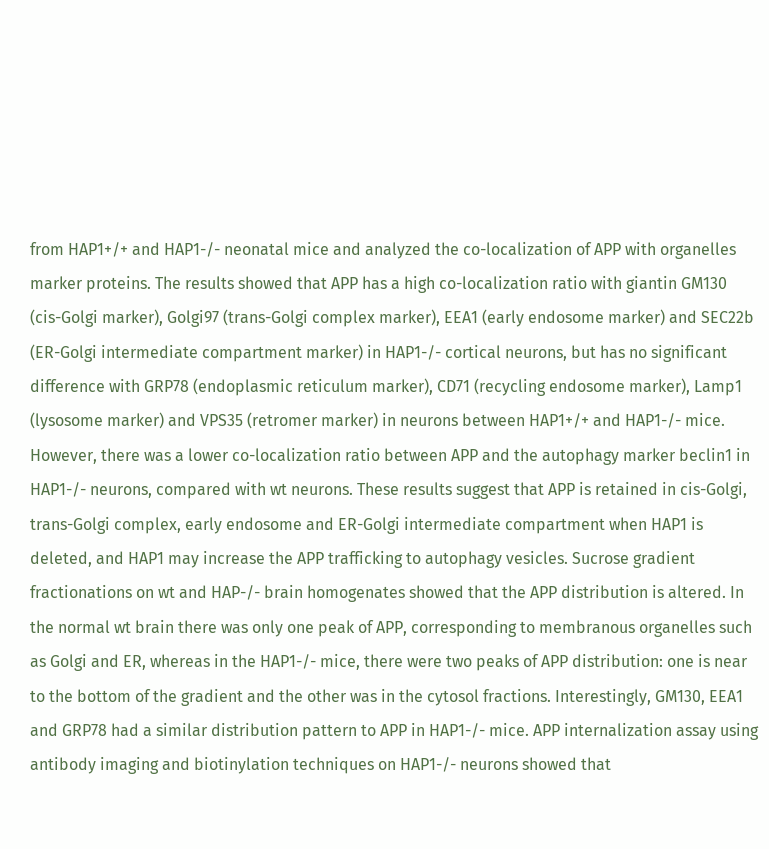from HAP1+/+ and HAP1-/- neonatal mice and analyzed the co-localization of APP with organelles marker proteins. The results showed that APP has a high co-localization ratio with giantin GM130 (cis-Golgi marker), Golgi97 (trans-Golgi complex marker), EEA1 (early endosome marker) and SEC22b (ER-Golgi intermediate compartment marker) in HAP1-/- cortical neurons, but has no significant difference with GRP78 (endoplasmic reticulum marker), CD71 (recycling endosome marker), Lamp1 (lysosome marker) and VPS35 (retromer marker) in neurons between HAP1+/+ and HAP1-/- mice. However, there was a lower co-localization ratio between APP and the autophagy marker beclin1 in HAP1-/- neurons, compared with wt neurons. These results suggest that APP is retained in cis-Golgi, trans-Golgi complex, early endosome and ER-Golgi intermediate compartment when HAP1 is deleted, and HAP1 may increase the APP trafficking to autophagy vesicles. Sucrose gradient fractionations on wt and HAP-/- brain homogenates showed that the APP distribution is altered. In the normal wt brain there was only one peak of APP, corresponding to membranous organelles such as Golgi and ER, whereas in the HAP1-/- mice, there were two peaks of APP distribution: one is near to the bottom of the gradient and the other was in the cytosol fractions. Interestingly, GM130, EEA1 and GRP78 had a similar distribution pattern to APP in HAP1-/- mice. APP internalization assay using antibody imaging and biotinylation techniques on HAP1-/- neurons showed that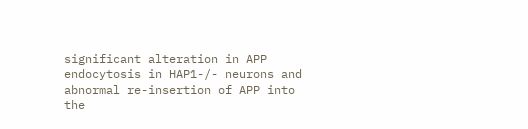significant alteration in APP endocytosis in HAP1-/- neurons and abnormal re-insertion of APP into the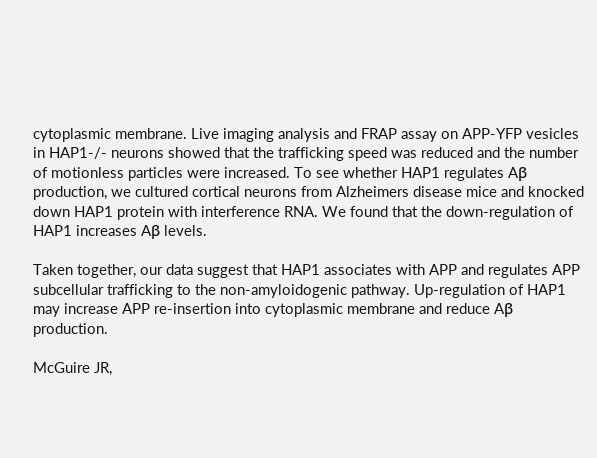cytoplasmic membrane. Live imaging analysis and FRAP assay on APP-YFP vesicles in HAP1-/- neurons showed that the trafficking speed was reduced and the number of motionless particles were increased. To see whether HAP1 regulates Aβ production, we cultured cortical neurons from Alzheimers disease mice and knocked down HAP1 protein with interference RNA. We found that the down-regulation of HAP1 increases Aβ levels.

Taken together, our data suggest that HAP1 associates with APP and regulates APP subcellular trafficking to the non-amyloidogenic pathway. Up-regulation of HAP1 may increase APP re-insertion into cytoplasmic membrane and reduce Aβ production.

McGuire JR,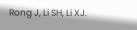Rong J, Li SH, Li XJ.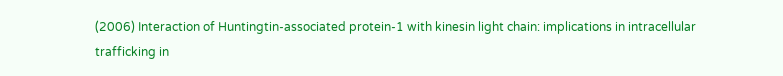(2006) Interaction of Huntingtin-associated protein-1 with kinesin light chain: implications in intracellular trafficking in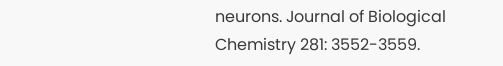neurons. Journal of Biological Chemistry 281: 3552-3559.